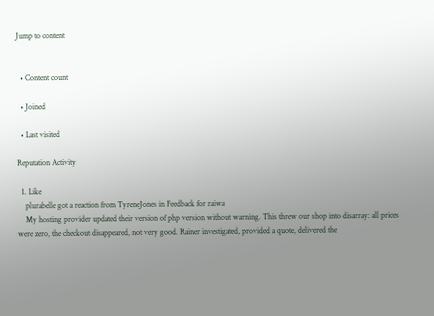Jump to content


  • Content count

  • Joined

  • Last visited

Reputation Activity

  1. Like
    plurabelle got a reaction from TyreneJones in Feedback for raiwa
    My hosting provider updated their version of php version without warning. This threw our shop into disarray: all prices were zero, the checkout disappeared, not very good. Rainer investigated, provided a quote, delivered the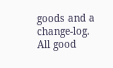goods and a change-log. All good